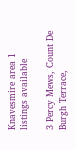Knavesmire area 1 listings available

3 Percy Mews, Count De Burgh Terrace,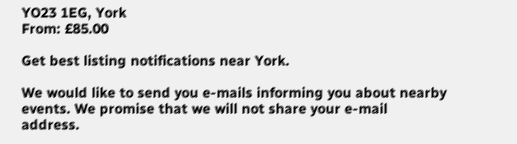YO23 1EG, York
From: £85.00

Get best listing notifications near York.

We would like to send you e-mails informing you about nearby events. We promise that we will not share your e-mail address.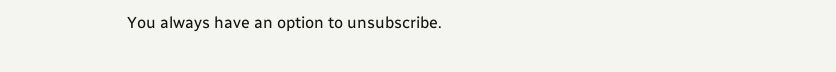You always have an option to unsubscribe.